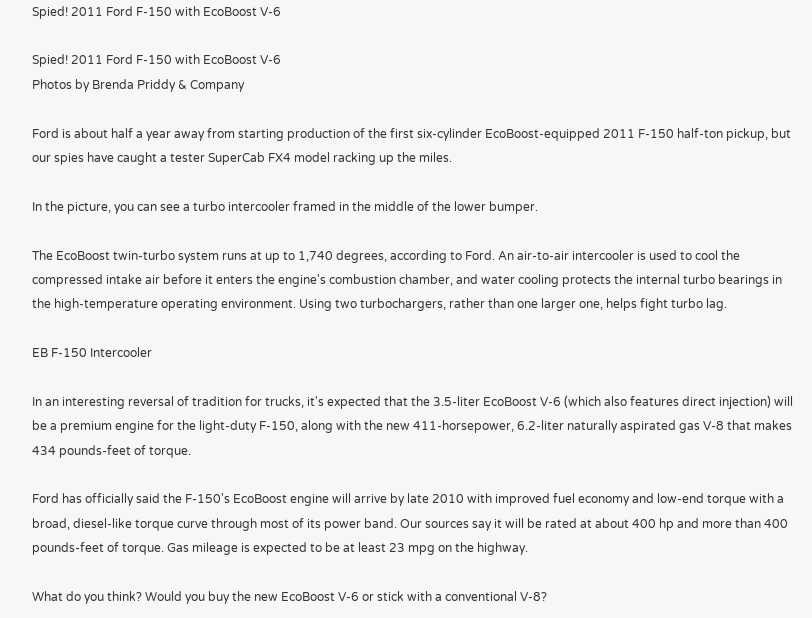Spied! 2011 Ford F-150 with EcoBoost V-6

Spied! 2011 Ford F-150 with EcoBoost V-6
Photos by Brenda Priddy & Company

Ford is about half a year away from starting production of the first six-cylinder EcoBoost-equipped 2011 F-150 half-ton pickup, but our spies have caught a tester SuperCab FX4 model racking up the miles.

In the picture, you can see a turbo intercooler framed in the middle of the lower bumper.

The EcoBoost twin-turbo system runs at up to 1,740 degrees, according to Ford. An air-to-air intercooler is used to cool the compressed intake air before it enters the engine's combustion chamber, and water cooling protects the internal turbo bearings in the high-temperature operating environment. Using two turbochargers, rather than one larger one, helps fight turbo lag.

EB F-150 Intercooler

In an interesting reversal of tradition for trucks, it's expected that the 3.5-liter EcoBoost V-6 (which also features direct injection) will be a premium engine for the light-duty F-150, along with the new 411-horsepower, 6.2-liter naturally aspirated gas V-8 that makes 434 pounds-feet of torque.

Ford has officially said the F-150's EcoBoost engine will arrive by late 2010 with improved fuel economy and low-end torque with a broad, diesel-like torque curve through most of its power band. Our sources say it will be rated at about 400 hp and more than 400 pounds-feet of torque. Gas mileage is expected to be at least 23 mpg on the highway.

What do you think? Would you buy the new EcoBoost V-6 or stick with a conventional V-8?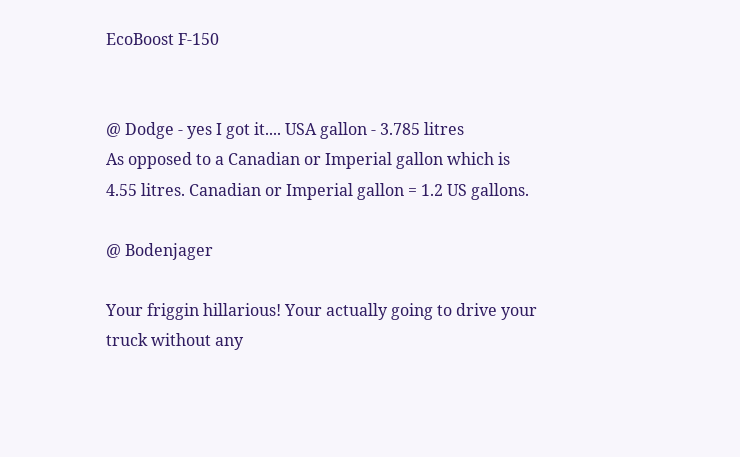EcoBoost F-150


@ Dodge - yes I got it.... USA gallon - 3.785 litres
As opposed to a Canadian or Imperial gallon which is 4.55 litres. Canadian or Imperial gallon = 1.2 US gallons.

@ Bodenjager

Your friggin hillarious! Your actually going to drive your truck without any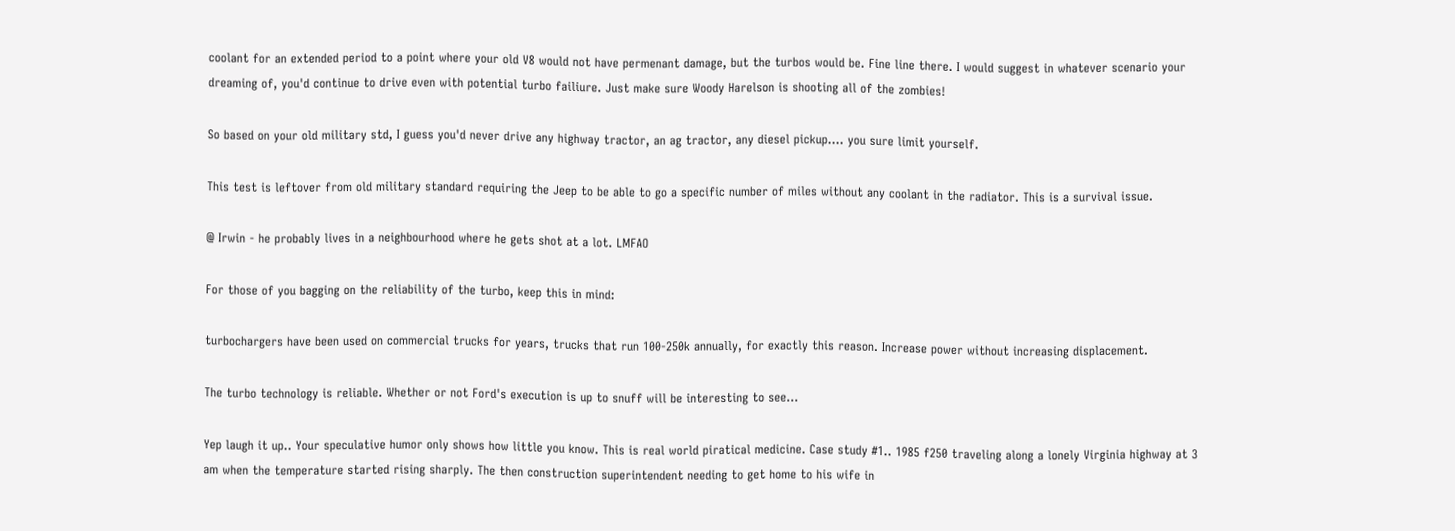coolant for an extended period to a point where your old V8 would not have permenant damage, but the turbos would be. Fine line there. I would suggest in whatever scenario your dreaming of, you'd continue to drive even with potential turbo failiure. Just make sure Woody Harelson is shooting all of the zombies!

So based on your old military std, I guess you'd never drive any highway tractor, an ag tractor, any diesel pickup.... you sure limit yourself.

This test is leftover from old military standard requiring the Jeep to be able to go a specific number of miles without any coolant in the radiator. This is a survival issue.

@ Irwin - he probably lives in a neighbourhood where he gets shot at a lot. LMFAO

For those of you bagging on the reliability of the turbo, keep this in mind:

turbochargers have been used on commercial trucks for years, trucks that run 100-250k annually, for exactly this reason. Increase power without increasing displacement.

The turbo technology is reliable. Whether or not Ford's execution is up to snuff will be interesting to see...

Yep laugh it up.. Your speculative humor only shows how little you know. This is real world piratical medicine. Case study #1.. 1985 f250 traveling along a lonely Virginia highway at 3 am when the temperature started rising sharply. The then construction superintendent needing to get home to his wife in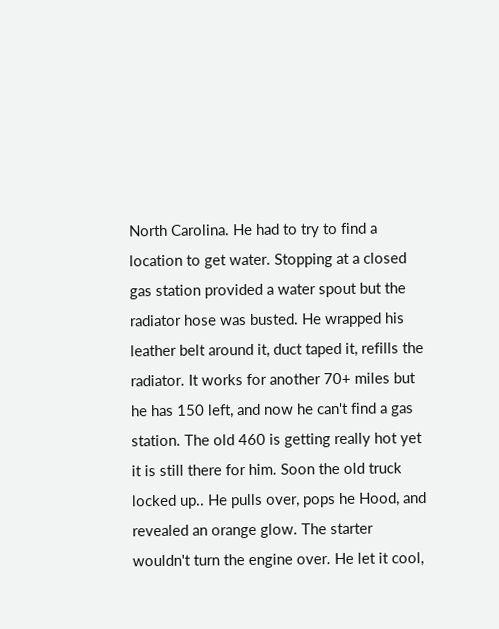North Carolina. He had to try to find a location to get water. Stopping at a closed gas station provided a water spout but the radiator hose was busted. He wrapped his leather belt around it, duct taped it, refills the radiator. It works for another 70+ miles but he has 150 left, and now he can't find a gas station. The old 460 is getting really hot yet it is still there for him. Soon the old truck locked up.. He pulls over, pops he Hood, and revealed an orange glow. The starter wouldn't turn the engine over. He let it cool,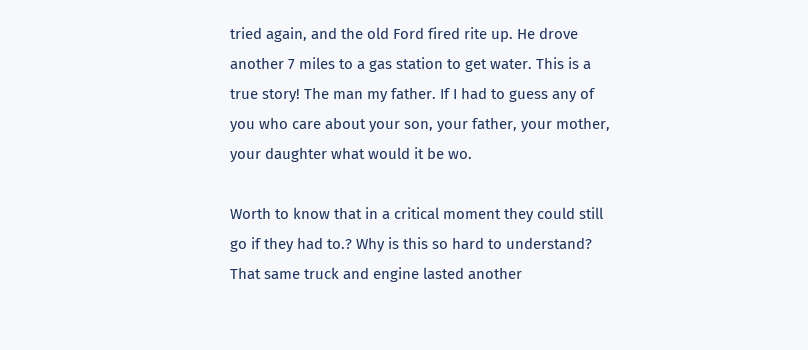tried again, and the old Ford fired rite up. He drove another 7 miles to a gas station to get water. This is a true story! The man my father. If I had to guess any of you who care about your son, your father, your mother, your daughter what would it be wo.

Worth to know that in a critical moment they could still go if they had to.? Why is this so hard to understand? That same truck and engine lasted another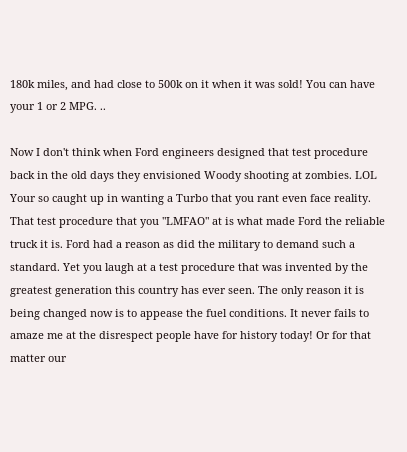180k miles, and had close to 500k on it when it was sold! You can have your 1 or 2 MPG. ..

Now I don't think when Ford engineers designed that test procedure back in the old days they envisioned Woody shooting at zombies. LOL Your so caught up in wanting a Turbo that you rant even face reality. That test procedure that you "LMFAO" at is what made Ford the reliable truck it is. Ford had a reason as did the military to demand such a standard. Yet you laugh at a test procedure that was invented by the greatest generation this country has ever seen. The only reason it is being changed now is to appease the fuel conditions. It never fails to amaze me at the disrespect people have for history today! Or for that matter our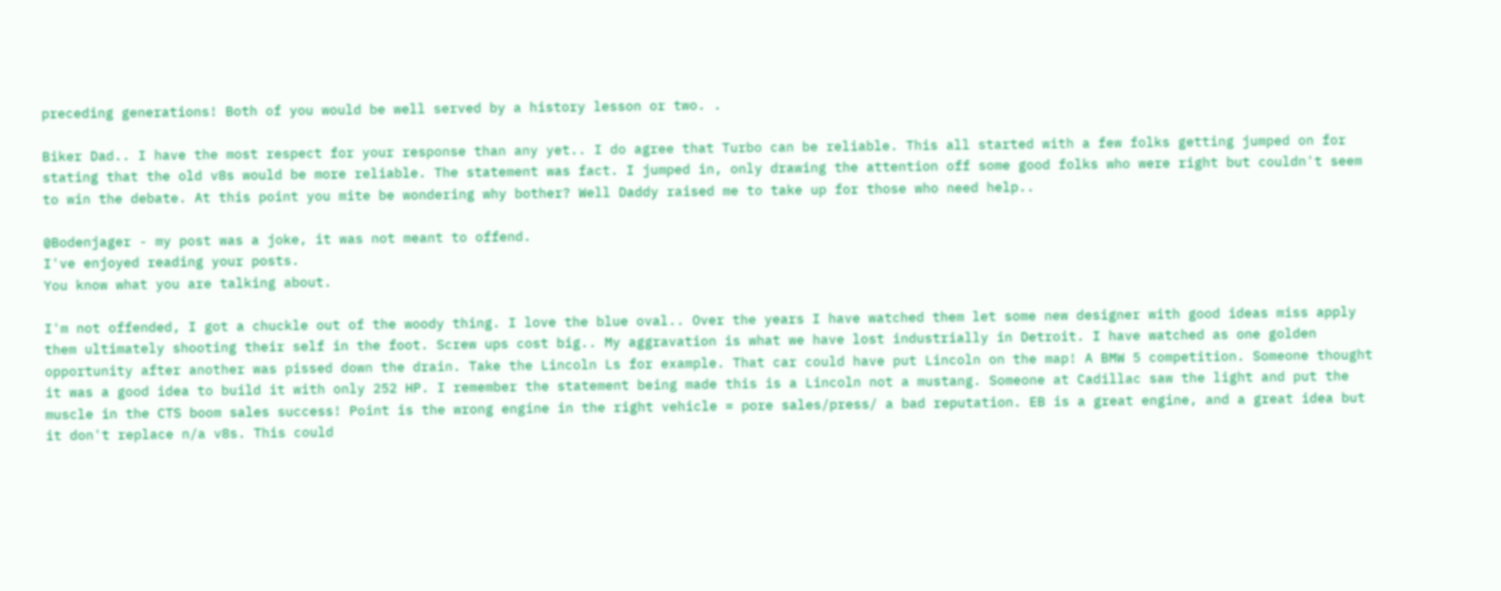preceding generations! Both of you would be well served by a history lesson or two. .

Biker Dad.. I have the most respect for your response than any yet.. I do agree that Turbo can be reliable. This all started with a few folks getting jumped on for stating that the old v8s would be more reliable. The statement was fact. I jumped in, only drawing the attention off some good folks who were right but couldn't seem to win the debate. At this point you mite be wondering why bother? Well Daddy raised me to take up for those who need help..

@Bodenjager - my post was a joke, it was not meant to offend.
I've enjoyed reading your posts.
You know what you are talking about.

I'm not offended, I got a chuckle out of the woody thing. I love the blue oval.. Over the years I have watched them let some new designer with good ideas miss apply them ultimately shooting their self in the foot. Screw ups cost big.. My aggravation is what we have lost industrially in Detroit. I have watched as one golden opportunity after another was pissed down the drain. Take the Lincoln Ls for example. That car could have put Lincoln on the map! A BMW 5 competition. Someone thought it was a good idea to build it with only 252 HP. I remember the statement being made this is a Lincoln not a mustang. Someone at Cadillac saw the light and put the muscle in the CTS boom sales success! Point is the wrong engine in the right vehicle = pore sales/press/ a bad reputation. EB is a great engine, and a great idea but it don't replace n/a v8s. This could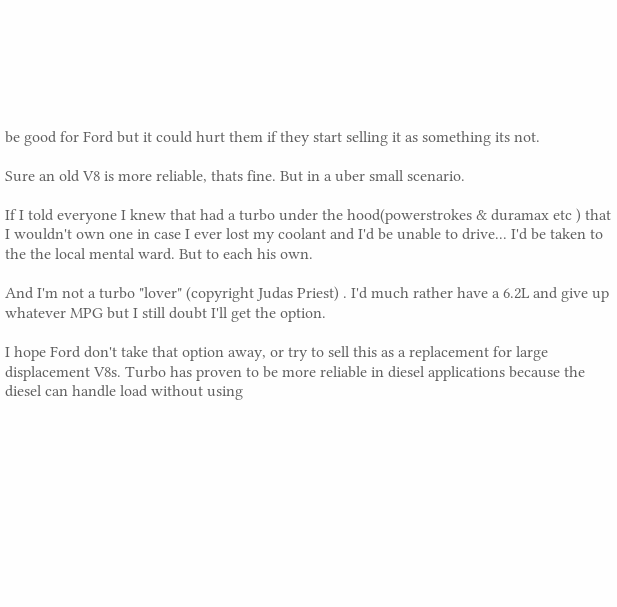be good for Ford but it could hurt them if they start selling it as something its not.

Sure an old V8 is more reliable, thats fine. But in a uber small scenario.

If I told everyone I knew that had a turbo under the hood(powerstrokes & duramax etc ) that I wouldn't own one in case I ever lost my coolant and I'd be unable to drive... I'd be taken to the the local mental ward. But to each his own.

And I'm not a turbo "lover" (copyright Judas Priest) . I'd much rather have a 6.2L and give up whatever MPG but I still doubt I'll get the option.

I hope Ford don't take that option away, or try to sell this as a replacement for large displacement V8s. Turbo has proven to be more reliable in diesel applications because the diesel can handle load without using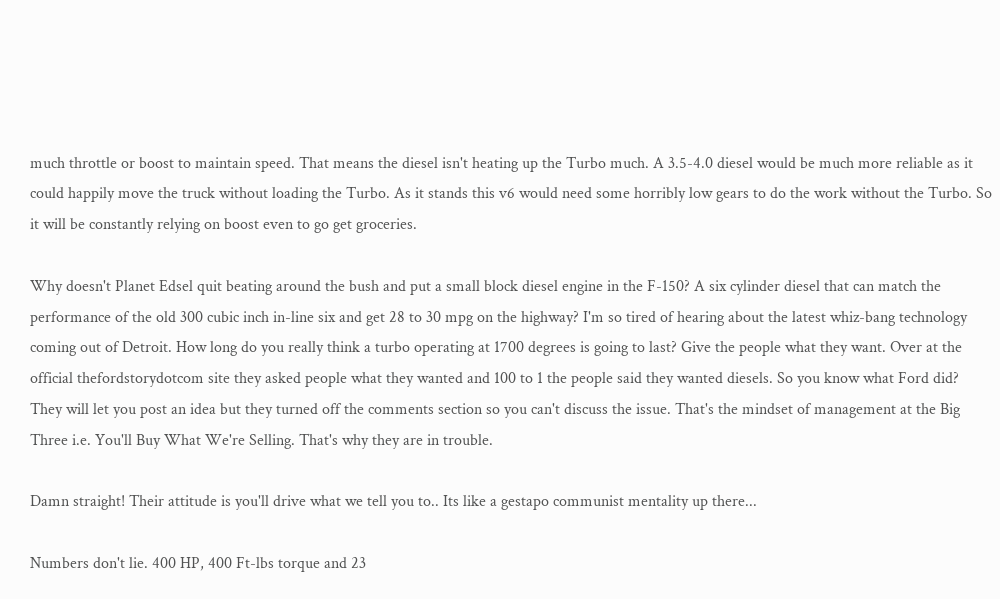much throttle or boost to maintain speed. That means the diesel isn't heating up the Turbo much. A 3.5-4.0 diesel would be much more reliable as it could happily move the truck without loading the Turbo. As it stands this v6 would need some horribly low gears to do the work without the Turbo. So it will be constantly relying on boost even to go get groceries.

Why doesn't Planet Edsel quit beating around the bush and put a small block diesel engine in the F-150? A six cylinder diesel that can match the performance of the old 300 cubic inch in-line six and get 28 to 30 mpg on the highway? I'm so tired of hearing about the latest whiz-bang technology coming out of Detroit. How long do you really think a turbo operating at 1700 degrees is going to last? Give the people what they want. Over at the official thefordstorydotcom site they asked people what they wanted and 100 to 1 the people said they wanted diesels. So you know what Ford did? They will let you post an idea but they turned off the comments section so you can't discuss the issue. That's the mindset of management at the Big Three i.e. You'll Buy What We're Selling. That's why they are in trouble.

Damn straight! Their attitude is you'll drive what we tell you to.. Its like a gestapo communist mentality up there...

Numbers don't lie. 400 HP, 400 Ft-lbs torque and 23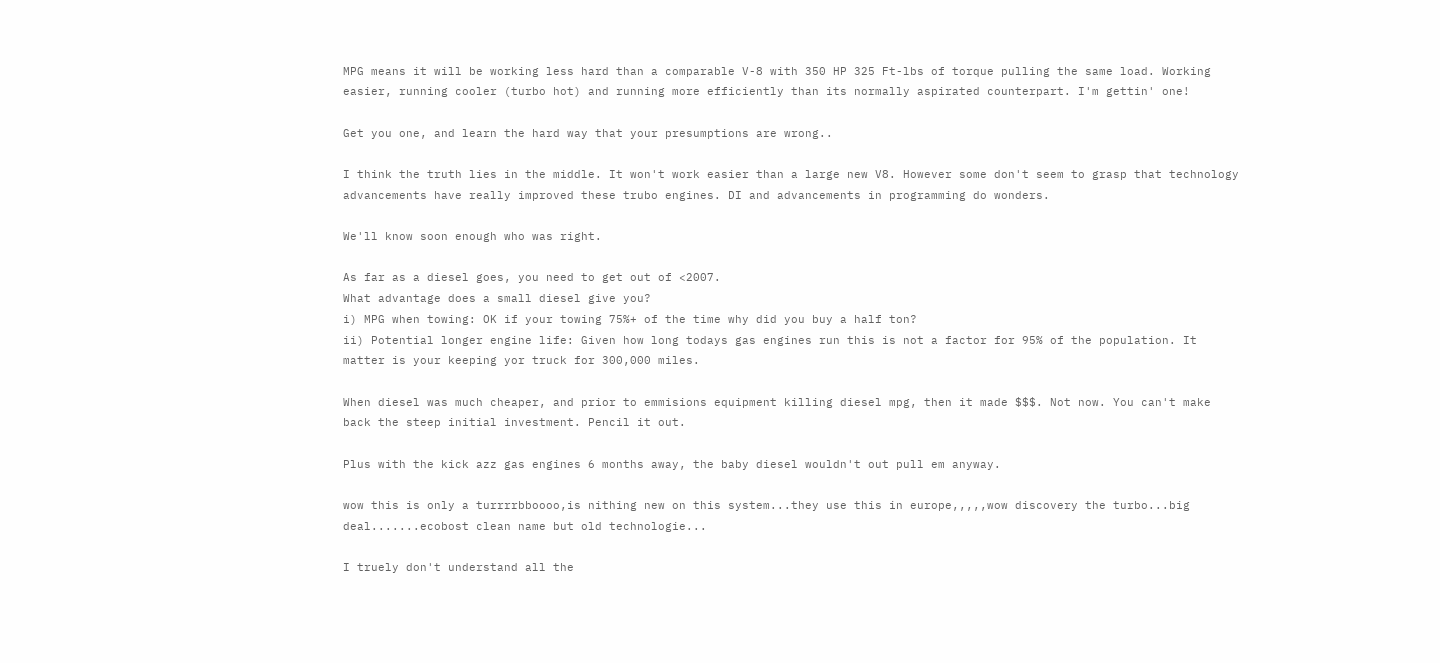MPG means it will be working less hard than a comparable V-8 with 350 HP 325 Ft-lbs of torque pulling the same load. Working easier, running cooler (turbo hot) and running more efficiently than its normally aspirated counterpart. I'm gettin' one!

Get you one, and learn the hard way that your presumptions are wrong..

I think the truth lies in the middle. It won't work easier than a large new V8. However some don't seem to grasp that technology advancements have really improved these trubo engines. DI and advancements in programming do wonders.

We'll know soon enough who was right.

As far as a diesel goes, you need to get out of <2007.
What advantage does a small diesel give you?
i) MPG when towing: OK if your towing 75%+ of the time why did you buy a half ton?
ii) Potential longer engine life: Given how long todays gas engines run this is not a factor for 95% of the population. It matter is your keeping yor truck for 300,000 miles.

When diesel was much cheaper, and prior to emmisions equipment killing diesel mpg, then it made $$$. Not now. You can't make back the steep initial investment. Pencil it out.

Plus with the kick azz gas engines 6 months away, the baby diesel wouldn't out pull em anyway.

wow this is only a turrrrbboooo,is nithing new on this system...they use this in europe,,,,,wow discovery the turbo...big deal.......ecobost clean name but old technologie...

I truely don't understand all the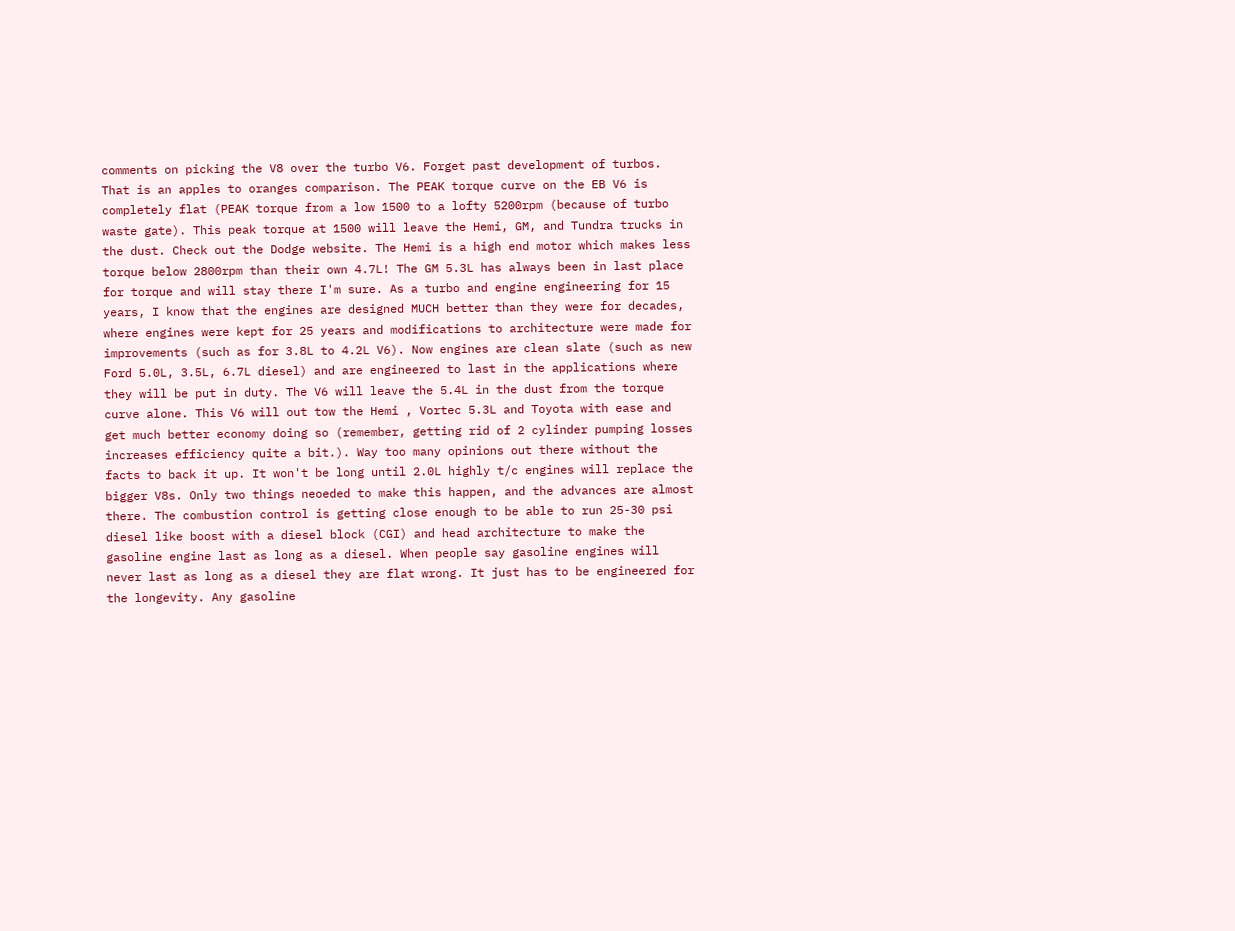comments on picking the V8 over the turbo V6. Forget past development of turbos. That is an apples to oranges comparison. The PEAK torque curve on the EB V6 is completely flat (PEAK torque from a low 1500 to a lofty 5200rpm (because of turbo waste gate). This peak torque at 1500 will leave the Hemi, GM, and Tundra trucks in the dust. Check out the Dodge website. The Hemi is a high end motor which makes less torque below 2800rpm than their own 4.7L! The GM 5.3L has always been in last place for torque and will stay there I'm sure. As a turbo and engine engineering for 15 years, I know that the engines are designed MUCH better than they were for decades, where engines were kept for 25 years and modifications to architecture were made for improvements (such as for 3.8L to 4.2L V6). Now engines are clean slate (such as new Ford 5.0L, 3.5L, 6.7L diesel) and are engineered to last in the applications where they will be put in duty. The V6 will leave the 5.4L in the dust from the torque curve alone. This V6 will out tow the Hemi , Vortec 5.3L and Toyota with ease and get much better economy doing so (remember, getting rid of 2 cylinder pumping losses increases efficiency quite a bit.). Way too many opinions out there without the facts to back it up. It won't be long until 2.0L highly t/c engines will replace the bigger V8s. Only two things neoeded to make this happen, and the advances are almost there. The combustion control is getting close enough to be able to run 25-30 psi diesel like boost with a diesel block (CGI) and head architecture to make the gasoline engine last as long as a diesel. When people say gasoline engines will never last as long as a diesel they are flat wrong. It just has to be engineered for the longevity. Any gasoline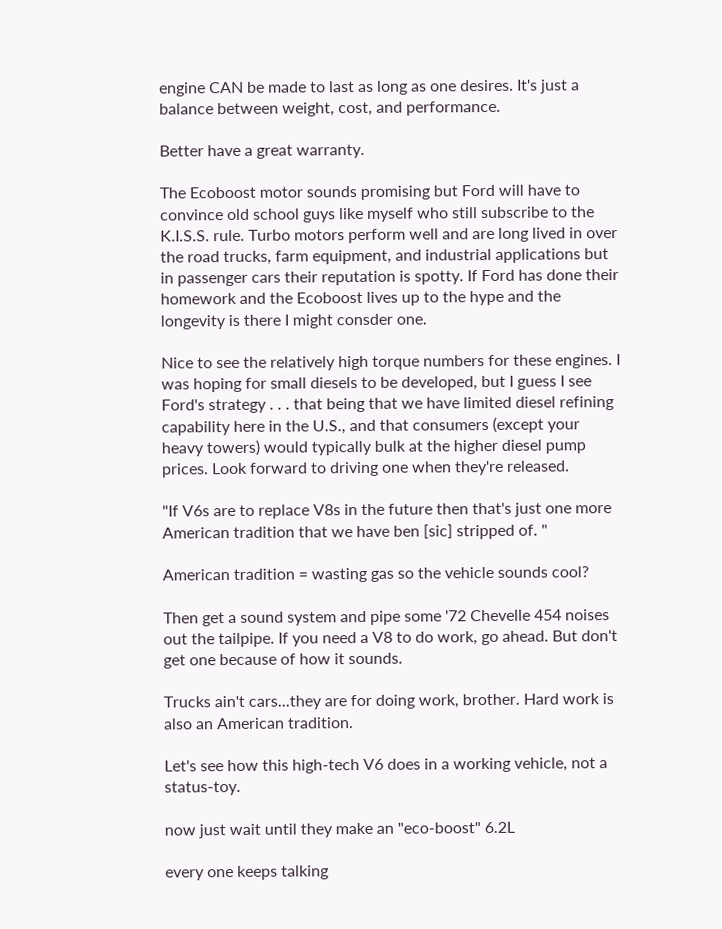engine CAN be made to last as long as one desires. It's just a balance between weight, cost, and performance.

Better have a great warranty.

The Ecoboost motor sounds promising but Ford will have to convince old school guys like myself who still subscribe to the K.I.S.S. rule. Turbo motors perform well and are long lived in over the road trucks, farm equipment, and industrial applications but in passenger cars their reputation is spotty. If Ford has done their homework and the Ecoboost lives up to the hype and the longevity is there I might consder one.

Nice to see the relatively high torque numbers for these engines. I was hoping for small diesels to be developed, but I guess I see Ford's strategy . . . that being that we have limited diesel refining capability here in the U.S., and that consumers (except your heavy towers) would typically bulk at the higher diesel pump prices. Look forward to driving one when they're released.

"If V6s are to replace V8s in the future then that's just one more American tradition that we have ben [sic] stripped of. "

American tradition = wasting gas so the vehicle sounds cool?

Then get a sound system and pipe some '72 Chevelle 454 noises out the tailpipe. If you need a V8 to do work, go ahead. But don't get one because of how it sounds.

Trucks ain't cars...they are for doing work, brother. Hard work is also an American tradition.

Let's see how this high-tech V6 does in a working vehicle, not a status-toy.

now just wait until they make an "eco-boost" 6.2L

every one keeps talking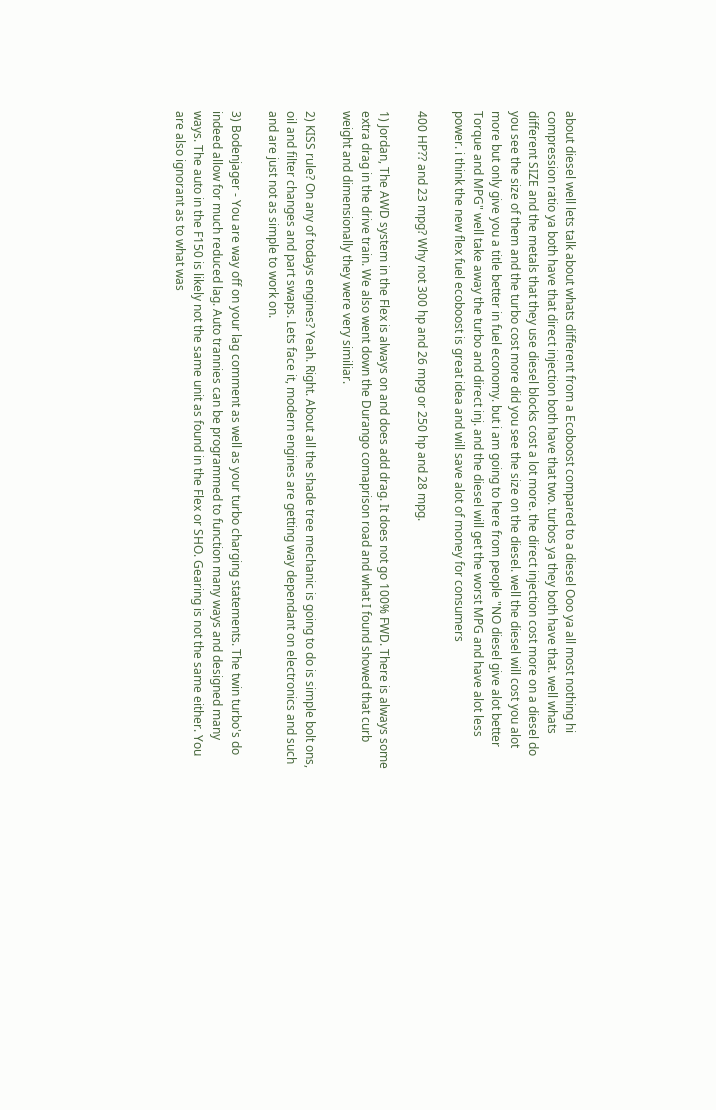about diesel well lets talk about whats different from a Ecoboost compared to a diesel Ooo ya all most nothing hi compression ratio ya both have that direct injection both have that two. turbos ya they both have that. well whats different SIZE and the metals that they use diesel blocks cost a lot more. the direct injection cost more on a diesel do you see the size of them and the turbo cost more did you see the size on the diesel. well the diesel will cost you alot more but only give you a title better in fuel economy. but i am going to here from people "NO diesel give alot better Torque and MPG" well take away the turbo and direct inj. and the diesel will get the worst MPG and have alot less power. i think the new flex fuel ecoboost is great idea and will save alot of money for consumers

400 HP?? and 23 mpg? Why not 300 hp and 26 mpg or 250 hp and 28 mpg.

1) Jordan, The AWD system in the Flex is always on and does add drag. It does not go 100% FWD. There is always some extra drag in the drive train. We also went down the Durango comaprison road and what I found showed that curb weight and dimensionally they were very similiar.

2) KISS rule? On any of todays engines? Yeah. Right. About all the shade tree mechanic is going to do is simple bolt ons, oil and filter changes and part swaps. Lets face it, modern engines are getting way dependant on electronics and such and are just not as simple to work on.

3) Bodenjager - You are way off on your lag comment as well as your turbo charging statements. The twin turbo's do indeed allow for much reduced lag. Auto trannies can be programmed to function many ways and designed many ways. The auto in the F150 is likely not the same unit as found in the Flex or SHO. Gearing is not the same either. You are also ignorant as to what was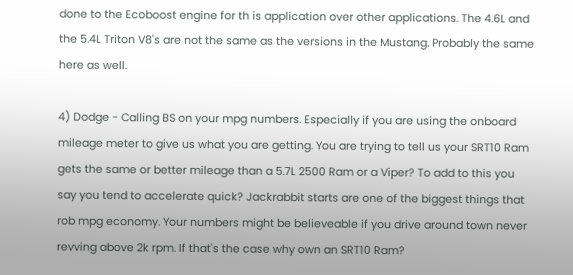done to the Ecoboost engine for th is application over other applications. The 4.6L and the 5.4L Triton V8's are not the same as the versions in the Mustang. Probably the same here as well.

4) Dodge - Calling BS on your mpg numbers. Especially if you are using the onboard mileage meter to give us what you are getting. You are trying to tell us your SRT10 Ram gets the same or better mileage than a 5.7L 2500 Ram or a Viper? To add to this you say you tend to accelerate quick? Jackrabbit starts are one of the biggest things that rob mpg economy. Your numbers might be believeable if you drive around town never revving above 2k rpm. If that's the case why own an SRT10 Ram?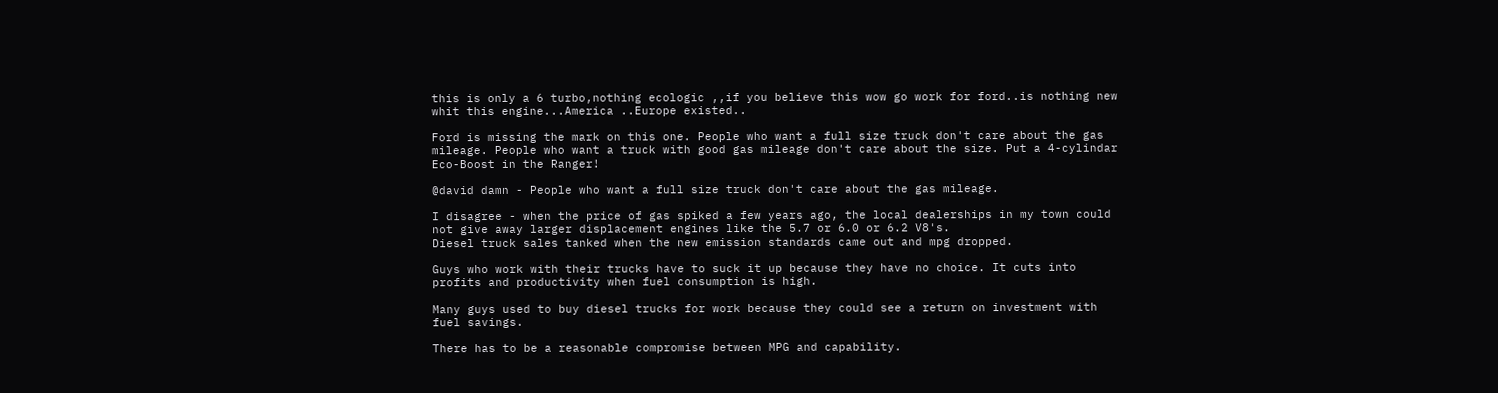this is only a 6 turbo,nothing ecologic ,,if you believe this wow go work for ford..is nothing new whit this engine...America ..Europe existed..

Ford is missing the mark on this one. People who want a full size truck don't care about the gas mileage. People who want a truck with good gas mileage don't care about the size. Put a 4-cylindar Eco-Boost in the Ranger!

@david damn - People who want a full size truck don't care about the gas mileage.

I disagree - when the price of gas spiked a few years ago, the local dealerships in my town could not give away larger displacement engines like the 5.7 or 6.0 or 6.2 V8's.
Diesel truck sales tanked when the new emission standards came out and mpg dropped.

Guys who work with their trucks have to suck it up because they have no choice. It cuts into profits and productivity when fuel consumption is high.

Many guys used to buy diesel trucks for work because they could see a return on investment with fuel savings.

There has to be a reasonable compromise between MPG and capability.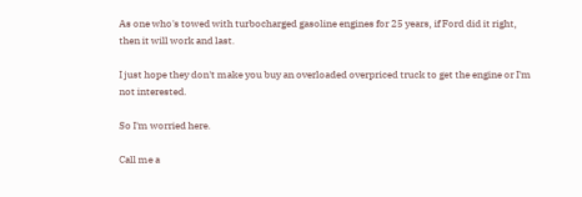As one who's towed with turbocharged gasoline engines for 25 years, if Ford did it right, then it will work and last.

I just hope they don't make you buy an overloaded overpriced truck to get the engine or I'm not interested.

So I'm worried here.

Call me a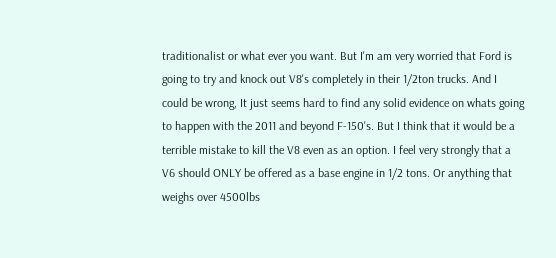traditionalist or what ever you want. But I'm am very worried that Ford is going to try and knock out V8's completely in their 1/2ton trucks. And I could be wrong, It just seems hard to find any solid evidence on whats going to happen with the 2011 and beyond F-150's. But I think that it would be a terrible mistake to kill the V8 even as an option. I feel very strongly that a V6 should ONLY be offered as a base engine in 1/2 tons. Or anything that weighs over 4500lbs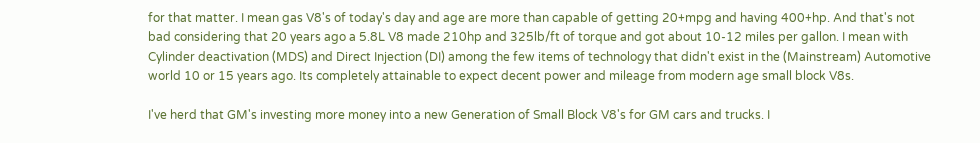for that matter. I mean gas V8's of today's day and age are more than capable of getting 20+mpg and having 400+hp. And that's not bad considering that 20 years ago a 5.8L V8 made 210hp and 325lb/ft of torque and got about 10-12 miles per gallon. I mean with Cylinder deactivation (MDS) and Direct Injection (DI) among the few items of technology that didn't exist in the (Mainstream) Automotive world 10 or 15 years ago. Its completely attainable to expect decent power and mileage from modern age small block V8s.

I've herd that GM's investing more money into a new Generation of Small Block V8's for GM cars and trucks. I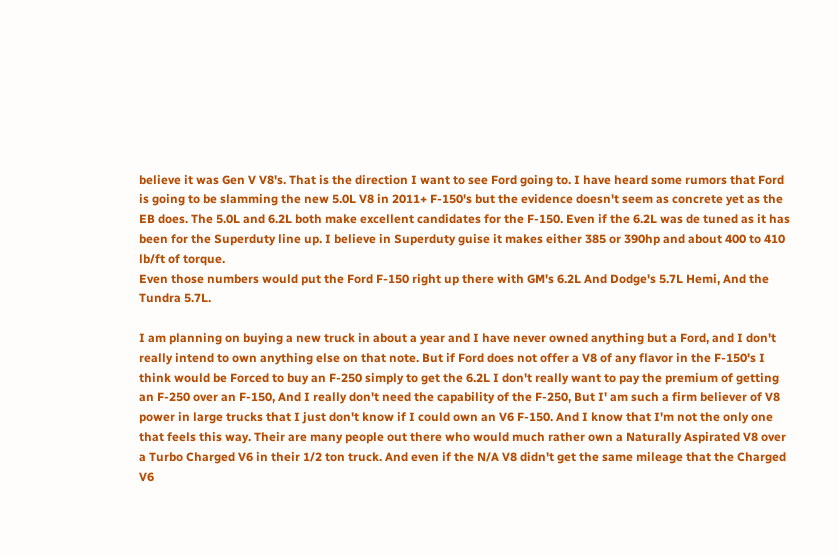believe it was Gen V V8's. That is the direction I want to see Ford going to. I have heard some rumors that Ford is going to be slamming the new 5.0L V8 in 2011+ F-150's but the evidence doesn't seem as concrete yet as the EB does. The 5.0L and 6.2L both make excellent candidates for the F-150. Even if the 6.2L was de tuned as it has been for the Superduty line up. I believe in Superduty guise it makes either 385 or 390hp and about 400 to 410 lb/ft of torque.
Even those numbers would put the Ford F-150 right up there with GM's 6.2L And Dodge's 5.7L Hemi, And the Tundra 5.7L.

I am planning on buying a new truck in about a year and I have never owned anything but a Ford, and I don't really intend to own anything else on that note. But if Ford does not offer a V8 of any flavor in the F-150's I think would be Forced to buy an F-250 simply to get the 6.2L I don't really want to pay the premium of getting an F-250 over an F-150, And I really don't need the capability of the F-250, But I' am such a firm believer of V8 power in large trucks that I just don't know if I could own an V6 F-150. And I know that I'm not the only one that feels this way. Their are many people out there who would much rather own a Naturally Aspirated V8 over a Turbo Charged V6 in their 1/2 ton truck. And even if the N/A V8 didn't get the same mileage that the Charged V6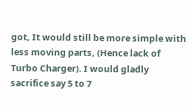got, It would still be more simple with less moving parts, (Hence lack of Turbo Charger). I would gladly sacrifice say 5 to 7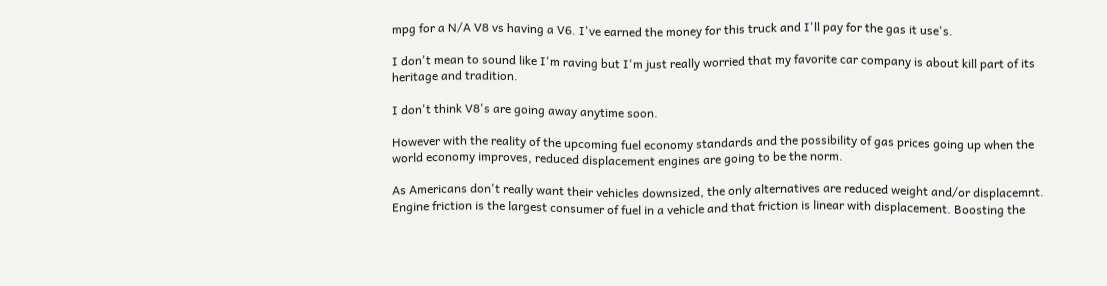mpg for a N/A V8 vs having a V6. I've earned the money for this truck and I'll pay for the gas it use's.

I don't mean to sound like I'm raving but I'm just really worried that my favorite car company is about kill part of its heritage and tradition.

I don't think V8's are going away anytime soon.

However with the reality of the upcoming fuel economy standards and the possibility of gas prices going up when the world economy improves, reduced displacement engines are going to be the norm.

As Americans don't really want their vehicles downsized, the only alternatives are reduced weight and/or displacemnt. Engine friction is the largest consumer of fuel in a vehicle and that friction is linear with displacement. Boosting the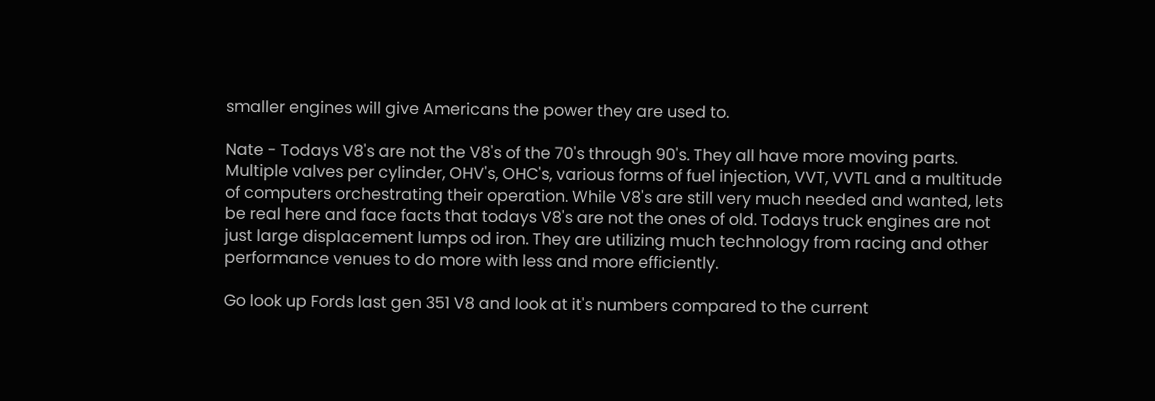smaller engines will give Americans the power they are used to.

Nate - Todays V8's are not the V8's of the 70's through 90's. They all have more moving parts. Multiple valves per cylinder, OHV's, OHC's, various forms of fuel injection, VVT, VVTL and a multitude of computers orchestrating their operation. While V8's are still very much needed and wanted, lets be real here and face facts that todays V8's are not the ones of old. Todays truck engines are not just large displacement lumps od iron. They are utilizing much technology from racing and other performance venues to do more with less and more efficiently.

Go look up Fords last gen 351 V8 and look at it's numbers compared to the current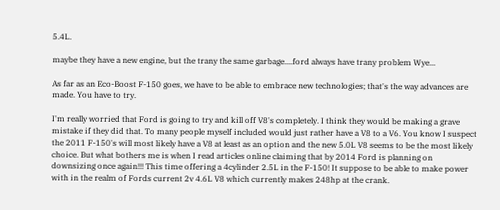5.4L.

maybe they have a new engine, but the trany the same garbage....ford always have trany problem Wye...

As far as an Eco-Boost F-150 goes, we have to be able to embrace new technologies; that's the way advances are made. You have to try.

I'm really worried that Ford is going to try and kill off V8's completely. I think they would be making a grave mistake if they did that. To many people myself included would just rather have a V8 to a V6. You know I suspect the 2011 F-150's will most likely have a V8 at least as an option and the new 5.0L V8 seems to be the most likely choice. But what bothers me is when I read articles online claiming that by 2014 Ford is planning on downsizing once again!!! This time offering a 4cylinder 2.5L in the F-150! It suppose to be able to make power with in the realm of Fords current 2v 4.6L V8 which currently makes 248hp at the crank.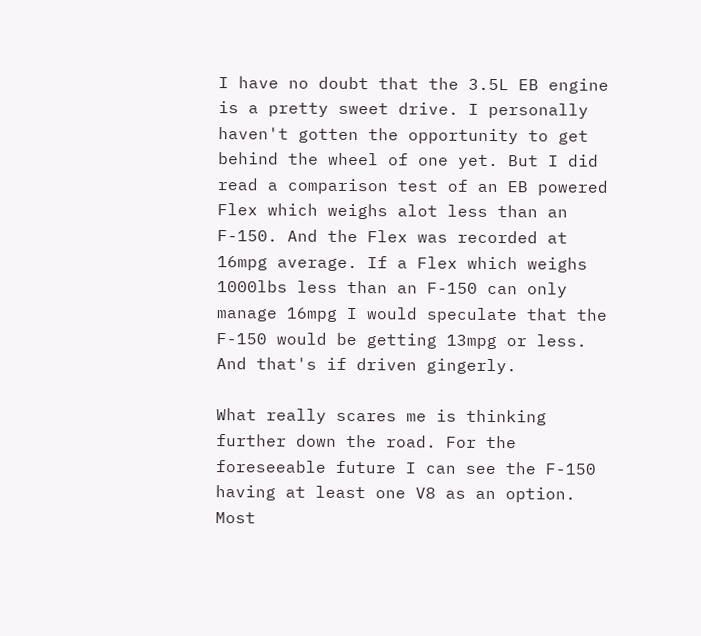I have no doubt that the 3.5L EB engine is a pretty sweet drive. I personally haven't gotten the opportunity to get behind the wheel of one yet. But I did read a comparison test of an EB powered Flex which weighs alot less than an F-150. And the Flex was recorded at 16mpg average. If a Flex which weighs 1000lbs less than an F-150 can only manage 16mpg I would speculate that the F-150 would be getting 13mpg or less. And that's if driven gingerly.

What really scares me is thinking further down the road. For the foreseeable future I can see the F-150 having at least one V8 as an option. Most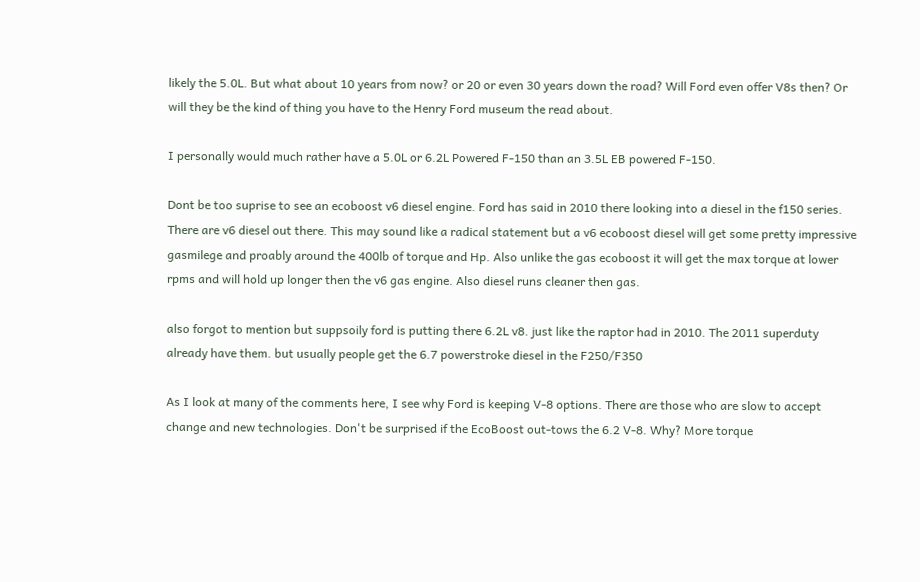likely the 5.0L. But what about 10 years from now? or 20 or even 30 years down the road? Will Ford even offer V8s then? Or will they be the kind of thing you have to the Henry Ford museum the read about.

I personally would much rather have a 5.0L or 6.2L Powered F-150 than an 3.5L EB powered F-150.

Dont be too suprise to see an ecoboost v6 diesel engine. Ford has said in 2010 there looking into a diesel in the f150 series. There are v6 diesel out there. This may sound like a radical statement but a v6 ecoboost diesel will get some pretty impressive gasmilege and proably around the 400lb of torque and Hp. Also unlike the gas ecoboost it will get the max torque at lower rpms and will hold up longer then the v6 gas engine. Also diesel runs cleaner then gas.

also forgot to mention but suppsoily ford is putting there 6.2L v8. just like the raptor had in 2010. The 2011 superduty already have them. but usually people get the 6.7 powerstroke diesel in the F250/F350

As I look at many of the comments here, I see why Ford is keeping V-8 options. There are those who are slow to accept change and new technologies. Don't be surprised if the EcoBoost out-tows the 6.2 V-8. Why? More torque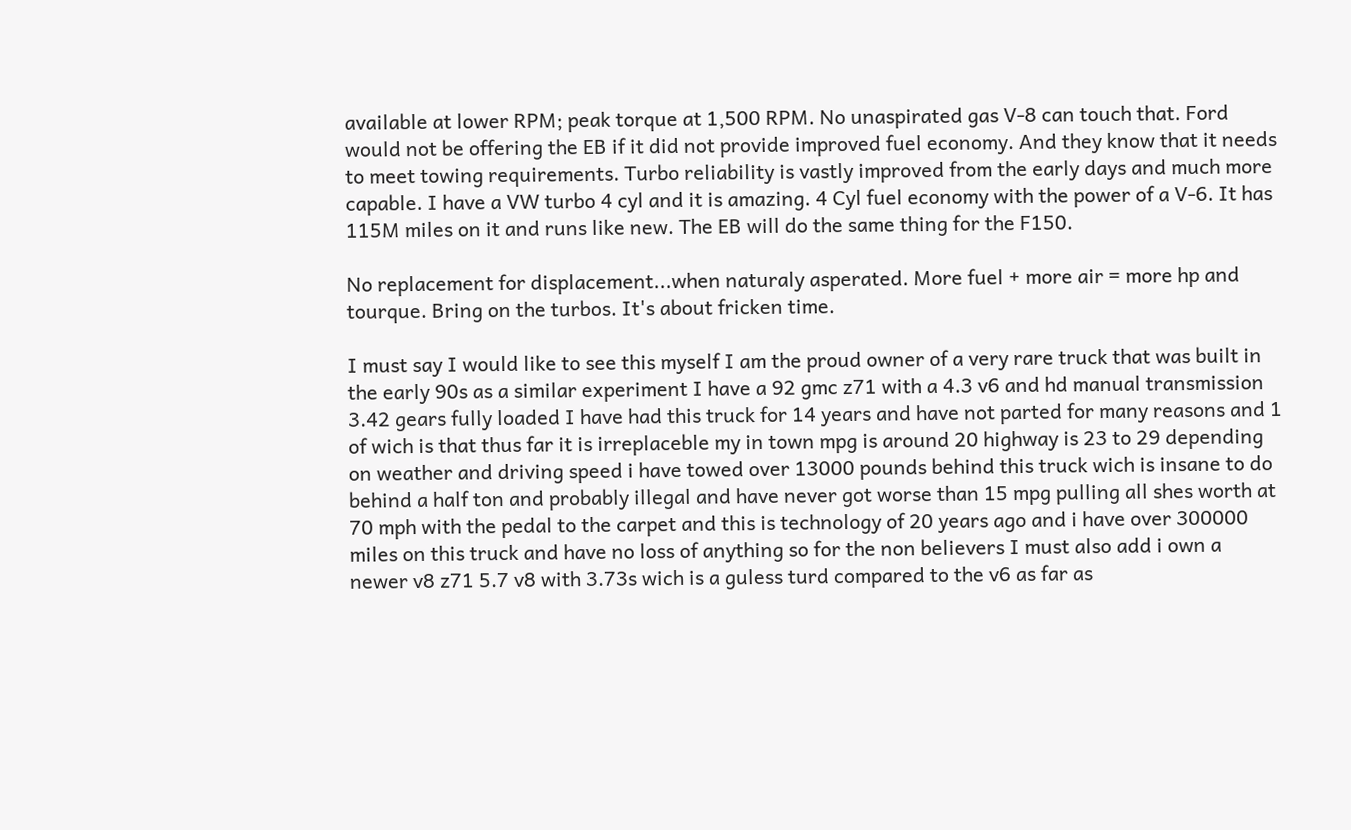available at lower RPM; peak torque at 1,500 RPM. No unaspirated gas V-8 can touch that. Ford would not be offering the EB if it did not provide improved fuel economy. And they know that it needs to meet towing requirements. Turbo reliability is vastly improved from the early days and much more capable. I have a VW turbo 4 cyl and it is amazing. 4 Cyl fuel economy with the power of a V-6. It has 115M miles on it and runs like new. The EB will do the same thing for the F150.

No replacement for displacement...when naturaly asperated. More fuel + more air = more hp and tourque. Bring on the turbos. It's about fricken time.

I must say I would like to see this myself I am the proud owner of a very rare truck that was built in the early 90s as a similar experiment I have a 92 gmc z71 with a 4.3 v6 and hd manual transmission 3.42 gears fully loaded I have had this truck for 14 years and have not parted for many reasons and 1 of wich is that thus far it is irreplaceble my in town mpg is around 20 highway is 23 to 29 depending on weather and driving speed i have towed over 13000 pounds behind this truck wich is insane to do behind a half ton and probably illegal and have never got worse than 15 mpg pulling all shes worth at 70 mph with the pedal to the carpet and this is technology of 20 years ago and i have over 300000 miles on this truck and have no loss of anything so for the non believers I must also add i own a newer v8 z71 5.7 v8 with 3.73s wich is a guless turd compared to the v6 as far as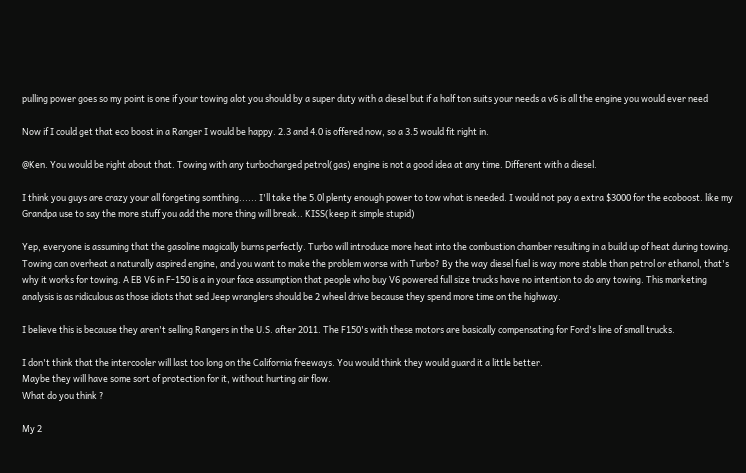pulling power goes so my point is one if your towing alot you should by a super duty with a diesel but if a half ton suits your needs a v6 is all the engine you would ever need

Now if I could get that eco boost in a Ranger I would be happy. 2.3 and 4.0 is offered now, so a 3.5 would fit right in.

@Ken. You would be right about that. Towing with any turbocharged petrol(gas) engine is not a good idea at any time. Different with a diesel.

I think you guys are crazy your all forgeting somthing...... I'll take the 5.0l plenty enough power to tow what is needed. I would not pay a extra $3000 for the ecoboost. like my Grandpa use to say the more stuff you add the more thing will break.. KISS(keep it simple stupid)

Yep, everyone is assuming that the gasoline magically burns perfectly. Turbo will introduce more heat into the combustion chamber resulting in a build up of heat during towing. Towing can overheat a naturally aspired engine, and you want to make the problem worse with Turbo? By the way diesel fuel is way more stable than petrol or ethanol, that's why it works for towing. A EB V6 in F-150 is a in your face assumption that people who buy V6 powered full size trucks have no intention to do any towing. This marketing analysis is as ridiculous as those idiots that sed Jeep wranglers should be 2 wheel drive because they spend more time on the highway.

I believe this is because they aren't selling Rangers in the U.S. after 2011. The F150's with these motors are basically compensating for Ford's line of small trucks.

I don't think that the intercooler will last too long on the California freeways. You would think they would guard it a little better.
Maybe they will have some sort of protection for it, without hurting air flow.
What do you think ?

My 2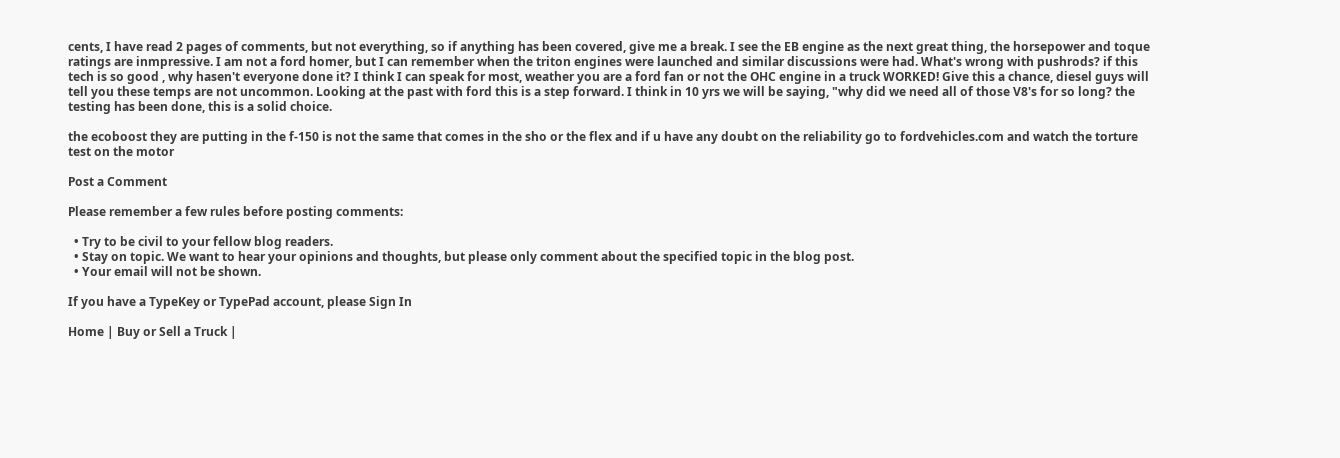cents, I have read 2 pages of comments, but not everything, so if anything has been covered, give me a break. I see the EB engine as the next great thing, the horsepower and toque ratings are inmpressive. I am not a ford homer, but I can remember when the triton engines were launched and similar discussions were had. What's wrong with pushrods? if this tech is so good , why hasen't everyone done it? I think I can speak for most, weather you are a ford fan or not the OHC engine in a truck WORKED! Give this a chance, diesel guys will tell you these temps are not uncommon. Looking at the past with ford this is a step forward. I think in 10 yrs we will be saying, "why did we need all of those V8's for so long? the testing has been done, this is a solid choice.

the ecoboost they are putting in the f-150 is not the same that comes in the sho or the flex and if u have any doubt on the reliability go to fordvehicles.com and watch the torture test on the motor

Post a Comment

Please remember a few rules before posting comments:

  • Try to be civil to your fellow blog readers.
  • Stay on topic. We want to hear your opinions and thoughts, but please only comment about the specified topic in the blog post.
  • Your email will not be shown.

If you have a TypeKey or TypePad account, please Sign In

Home | Buy or Sell a Truck |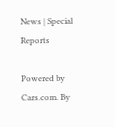News | Special Reports

Powered by Cars.com. By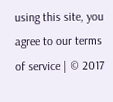using this site, you agree to our terms of service | © 2017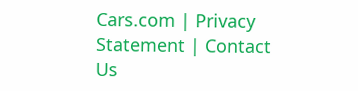Cars.com | Privacy Statement | Contact Us